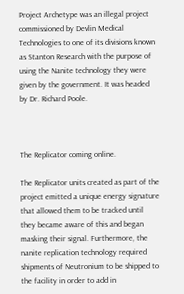Project Archetype was an illegal project commissioned by Devlin Medical Technologies to one of its divisions known as Stanton Research with the purpose of using the Nanite technology they were given by the government. It was headed by Dr. Richard Poole.



The Replicator coming online.

The Replicator units created as part of the project emitted a unique energy signature that allowed them to be tracked until they became aware of this and began masking their signal. Furthermore, the nanite replication technology required shipments of Neutronium to be shipped to the facility in order to add in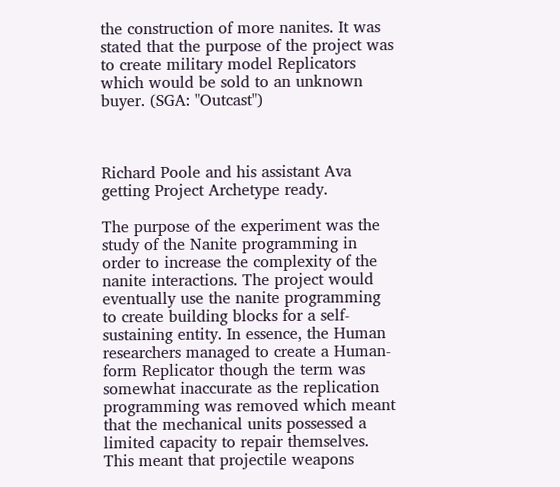the construction of more nanites. It was stated that the purpose of the project was to create military model Replicators which would be sold to an unknown buyer. (SGA: "Outcast")



Richard Poole and his assistant Ava getting Project Archetype ready.

The purpose of the experiment was the study of the Nanite programming in order to increase the complexity of the nanite interactions. The project would eventually use the nanite programming to create building blocks for a self-sustaining entity. In essence, the Human researchers managed to create a Human-form Replicator though the term was somewhat inaccurate as the replication programming was removed which meant that the mechanical units possessed a limited capacity to repair themselves. This meant that projectile weapons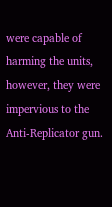were capable of harming the units, however, they were impervious to the Anti-Replicator gun.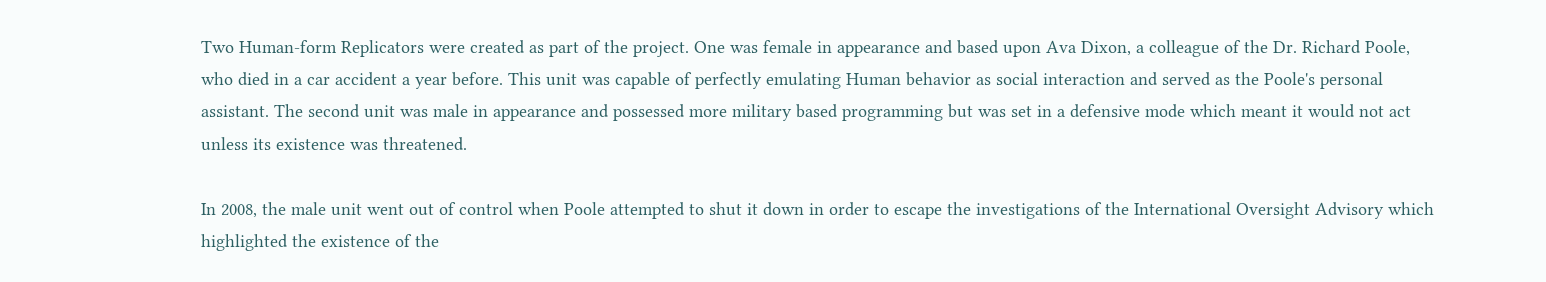Two Human-form Replicators were created as part of the project. One was female in appearance and based upon Ava Dixon, a colleague of the Dr. Richard Poole, who died in a car accident a year before. This unit was capable of perfectly emulating Human behavior as social interaction and served as the Poole's personal assistant. The second unit was male in appearance and possessed more military based programming but was set in a defensive mode which meant it would not act unless its existence was threatened.

In 2008, the male unit went out of control when Poole attempted to shut it down in order to escape the investigations of the International Oversight Advisory which highlighted the existence of the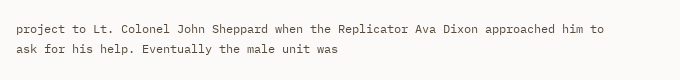project to Lt. Colonel John Sheppard when the Replicator Ava Dixon approached him to ask for his help. Eventually the male unit was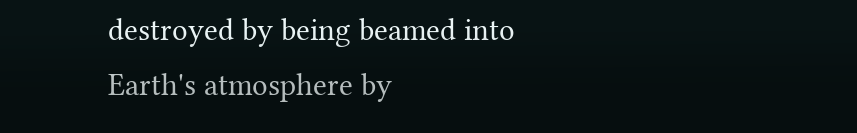destroyed by being beamed into Earth's atmosphere by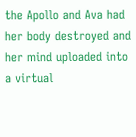the Apollo and Ava had her body destroyed and her mind uploaded into a virtual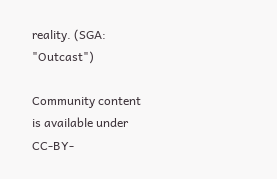reality. (SGA: "Outcast")

Community content is available under CC-BY-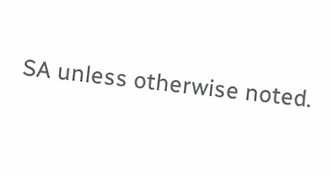SA unless otherwise noted.